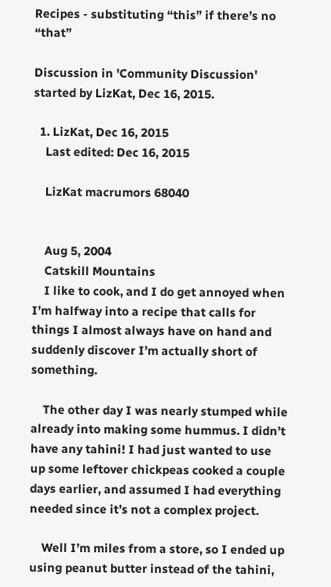Recipes - substituting “this” if there’s no “that”

Discussion in 'Community Discussion' started by LizKat, Dec 16, 2015.

  1. LizKat, Dec 16, 2015
    Last edited: Dec 16, 2015

    LizKat macrumors 68040


    Aug 5, 2004
    Catskill Mountains
    I like to cook, and I do get annoyed when I’m halfway into a recipe that calls for things I almost always have on hand and suddenly discover I’m actually short of something.

    The other day I was nearly stumped while already into making some hummus. I didn’t have any tahini! I had just wanted to use up some leftover chickpeas cooked a couple days earlier, and assumed I had everything needed since it’s not a complex project.

    Well I’m miles from a store, so I ended up using peanut butter instead of the tahini,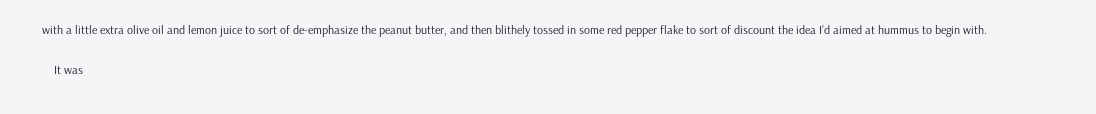with a little extra olive oil and lemon juice to sort of de-emphasize the peanut butter, and then blithely tossed in some red pepper flake to sort of discount the idea I’d aimed at hummus to begin with.

    It was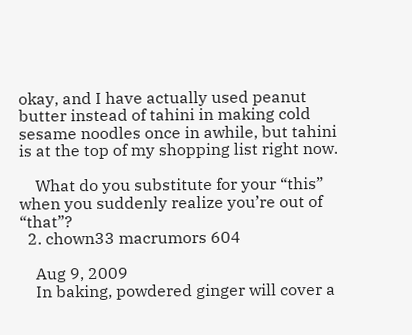okay, and I have actually used peanut butter instead of tahini in making cold sesame noodles once in awhile, but tahini is at the top of my shopping list right now.

    What do you substitute for your “this” when you suddenly realize you’re out of “that”?
  2. chown33 macrumors 604

    Aug 9, 2009
    In baking, powdered ginger will cover a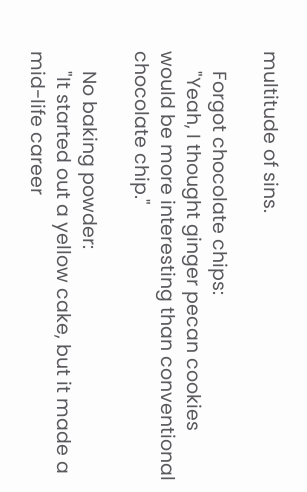multitude of sins.

    Forgot chocolate chips:
    "Yeah, I thought ginger pecan cookies would be more interesting than conventional chocolate chip."

    No baking powder:
    "It started out a yellow cake, but it made a mid-life career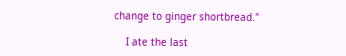change to ginger shortbread."

    I ate the last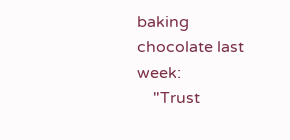baking chocolate last week:
    "Trust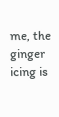me, the ginger icing is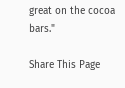great on the cocoa bars."

Share This Page